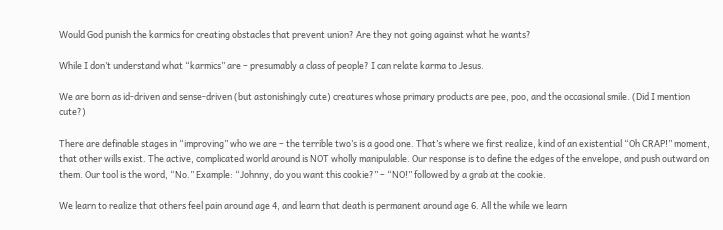Would God punish the karmics for creating obstacles that prevent union? Are they not going against what he wants?

While I don’t understand what “karmics” are – presumably a class of people? I can relate karma to Jesus.

We are born as id-driven and sense-driven (but astonishingly cute) creatures whose primary products are pee, poo, and the occasional smile. (Did I mention cute?)

There are definable stages in “improving” who we are – the terrible two’s is a good one. That’s where we first realize, kind of an existential “Oh CRAP!” moment, that other wills exist. The active, complicated world around is NOT wholly manipulable. Our response is to define the edges of the envelope, and push outward on them. Our tool is the word, “No.” Example: “Johnny, do you want this cookie?” – “NO!” followed by a grab at the cookie.

We learn to realize that others feel pain around age 4, and learn that death is permanent around age 6. All the while we learn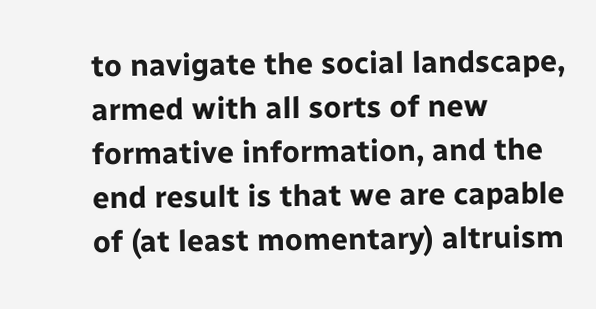to navigate the social landscape, armed with all sorts of new formative information, and the end result is that we are capable of (at least momentary) altruism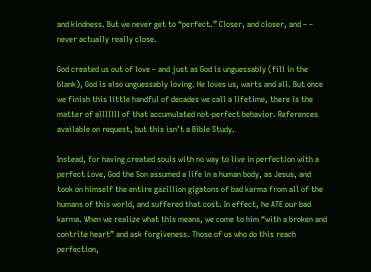and kindness. But we never get to “perfect.” Closer, and closer, and – – never actually really close.

God created us out of love – and just as God is unguessably (fill in the blank), God is also unguessably loving. He loves us, warts and all. But once we finish this little handful of decades we call a lifetime, there is the matter of alllllll of that accumulated not-perfect behavior. References available on request, but this isn’t a Bible Study.

Instead, for having created souls with no way to live in perfection with a perfect Love, God the Son assumed a life in a human body, as Jesus, and took on himself the entire gazillion gigatons of bad karma from all of the humans of this world, and suffered that cost. In effect, he ATE our bad karma. When we realize what this means, we come to him “with a broken and contrite heart” and ask forgiveness. Those of us who do this reach perfection,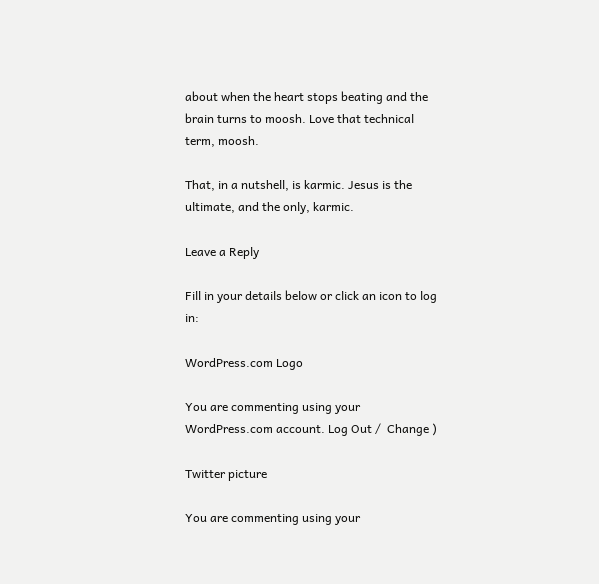about when the heart stops beating and the brain turns to moosh. Love that technical term, moosh.

That, in a nutshell, is karmic. Jesus is the ultimate, and the only, karmic.

Leave a Reply

Fill in your details below or click an icon to log in:

WordPress.com Logo

You are commenting using your WordPress.com account. Log Out /  Change )

Twitter picture

You are commenting using your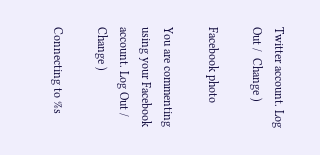Twitter account. Log Out /  Change )

Facebook photo

You are commenting using your Facebook account. Log Out /  Change )

Connecting to %s